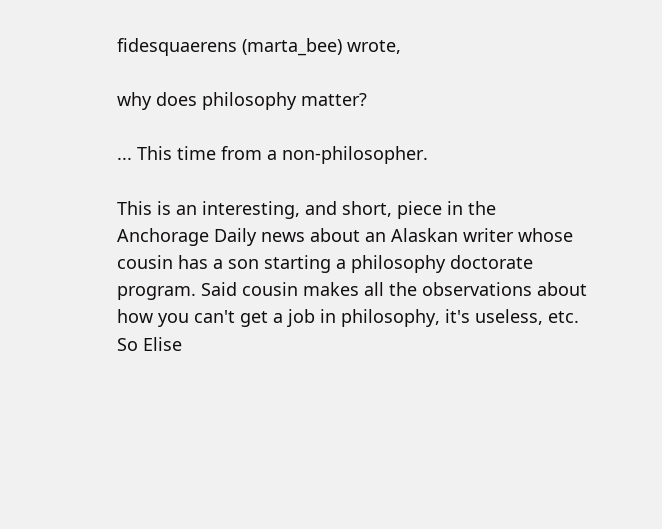fidesquaerens (marta_bee) wrote,

why does philosophy matter?

... This time from a non-philosopher.

This is an interesting, and short, piece in the Anchorage Daily news about an Alaskan writer whose cousin has a son starting a philosophy doctorate program. Said cousin makes all the observations about how you can't get a job in philosophy, it's useless, etc. So Elise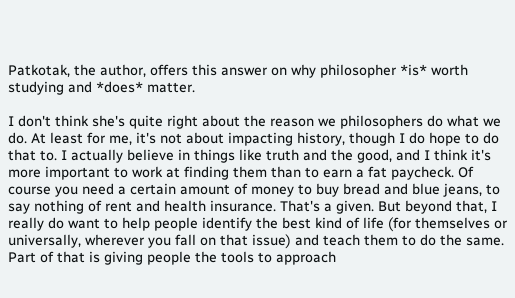Patkotak, the author, offers this answer on why philosopher *is* worth studying and *does* matter.

I don't think she's quite right about the reason we philosophers do what we do. At least for me, it's not about impacting history, though I do hope to do that to. I actually believe in things like truth and the good, and I think it's more important to work at finding them than to earn a fat paycheck. Of course you need a certain amount of money to buy bread and blue jeans, to say nothing of rent and health insurance. That's a given. But beyond that, I really do want to help people identify the best kind of life (for themselves or universally, wherever you fall on that issue) and teach them to do the same. Part of that is giving people the tools to approach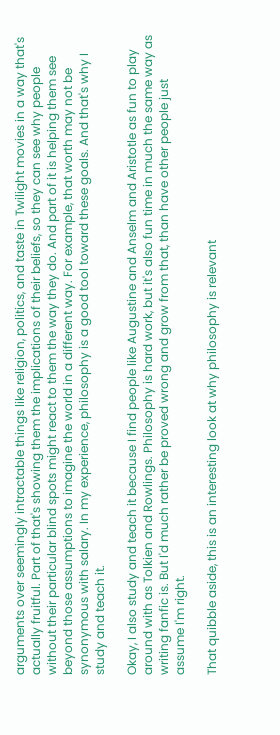arguments over seemingly intractable things like religion, politics, and taste in Twilight movies in a way that's actually fruitful. Part of that's showing them the implications of their beliefs, so they can see why people without their particular blind spots might react to them the way they do. And part of it is helping them see beyond those assumptions to imagine the world in a different way. For example, that worth may not be synonymous with salary. In my experience, philosophy is a good tool toward these goals. And that's why I study and teach it.

Okay, I also study and teach it because I find people like Augustine and Anselm and Aristotle as fun to play around with as Tolkien and Rowlings. Philosophy is hard work, but it's also fun time in much the same way as writing fanfic is. But I'd much rather be proved wrong and grow from that, than have other people just assume I'm right.

That quibble aside, this is an interesting look at why philosophy is relevant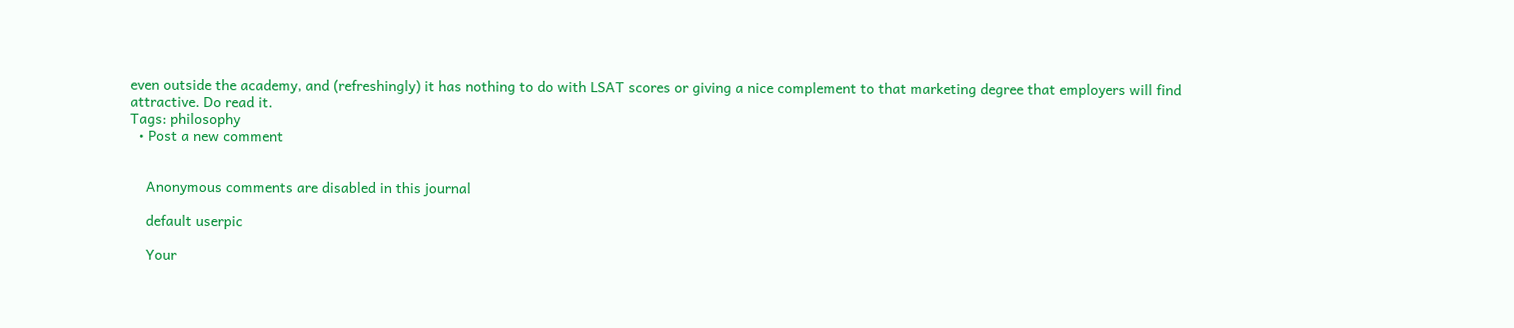even outside the academy, and (refreshingly) it has nothing to do with LSAT scores or giving a nice complement to that marketing degree that employers will find attractive. Do read it.
Tags: philosophy
  • Post a new comment


    Anonymous comments are disabled in this journal

    default userpic

    Your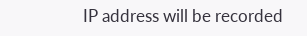IP address will be recorded